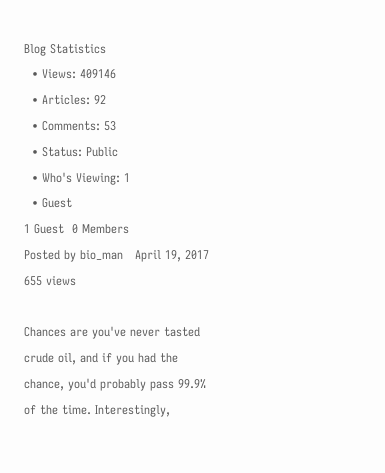Blog Statistics
  • Views: 409146
  • Articles: 92
  • Comments: 53
  • Status: Public
  • Who's Viewing: 1
  • Guest
1 Guest  0 Members
Posted by bio_man   April 19, 2017   655 views

Chances are you've never tasted crude oil, and if you had the chance, you'd probably pass 99.9% of the time. Interestingly,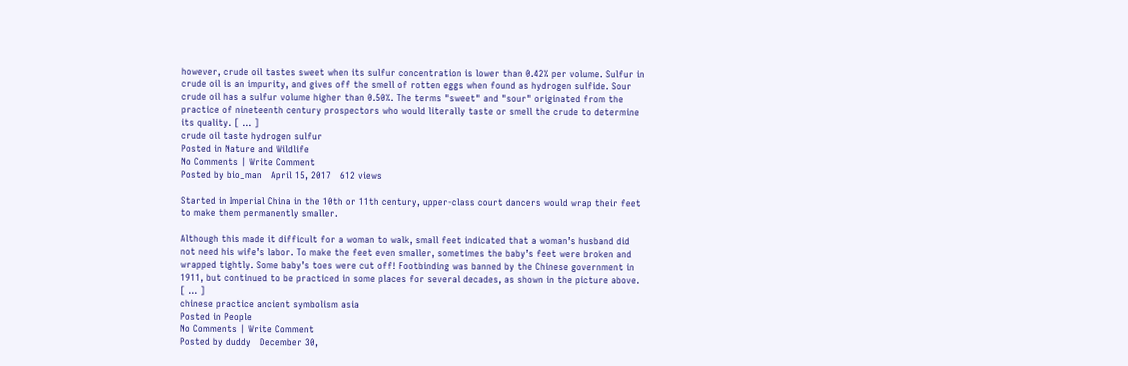however, crude oil tastes sweet when its sulfur concentration is lower than 0.42% per volume. Sulfur in crude oil is an impurity, and gives off the smell of rotten eggs when found as hydrogen sulfide. Sour crude oil has a sulfur volume higher than 0.50%. The terms "sweet" and "sour" originated from the practice of nineteenth century prospectors who would literally taste or smell the crude to determine its quality. [ ... ]
crude oil taste hydrogen sulfur
Posted in Nature and Wildlife
No Comments | Write Comment
Posted by bio_man   April 15, 2017   612 views

Started in Imperial China in the 10th or 11th century, upper-class court dancers would wrap their feet to make them permanently smaller.

Although this made it difficult for a woman to walk, small feet indicated that a woman’s husband did not need his wife’s labor. To make the feet even smaller, sometimes the baby’s feet were broken and wrapped tightly. Some baby’s toes were cut off! Footbinding was banned by the Chinese government in 1911, but continued to be practiced in some places for several decades, as shown in the picture above. [ ... ]
chinese practice ancient symbolism asia
Posted in People
No Comments | Write Comment
Posted by duddy   December 30,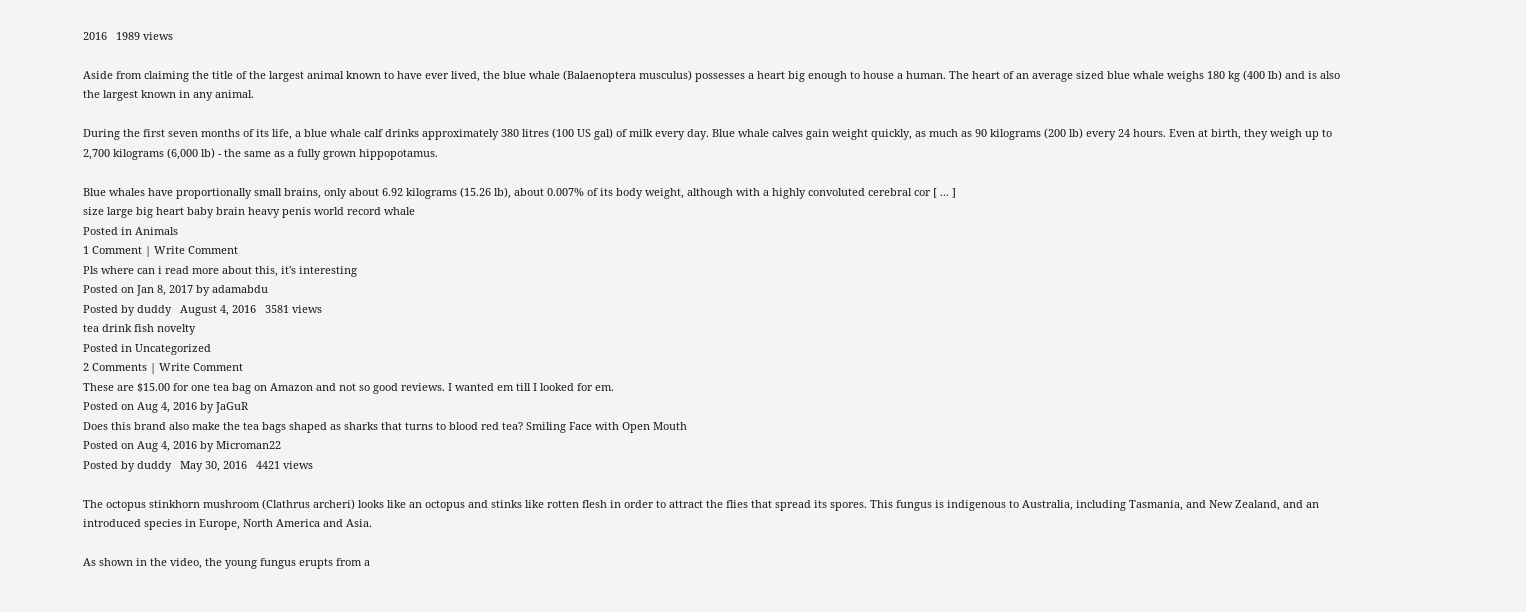2016   1989 views

Aside from claiming the title of the largest animal known to have ever lived, the blue whale (Balaenoptera musculus) possesses a heart big enough to house a human. The heart of an average sized blue whale weighs 180 kg (400 lb) and is also the largest known in any animal.

During the first seven months of its life, a blue whale calf drinks approximately 380 litres (100 US gal) of milk every day. Blue whale calves gain weight quickly, as much as 90 kilograms (200 lb) every 24 hours. Even at birth, they weigh up to 2,700 kilograms (6,000 lb) - the same as a fully grown hippopotamus.

Blue whales have proportionally small brains, only about 6.92 kilograms (15.26 lb), about 0.007% of its body weight, although with a highly convoluted cerebral cor [ ... ]
size large big heart baby brain heavy penis world record whale
Posted in Animals
1 Comment | Write Comment
Pls where can i read more about this, it's interesting
Posted on Jan 8, 2017 by adamabdu
Posted by duddy   August 4, 2016   3581 views
tea drink fish novelty
Posted in Uncategorized
2 Comments | Write Comment
These are $15.00 for one tea bag on Amazon and not so good reviews. I wanted em till I looked for em.
Posted on Aug 4, 2016 by JaGuR
Does this brand also make the tea bags shaped as sharks that turns to blood red tea? Smiling Face with Open Mouth
Posted on Aug 4, 2016 by Microman22
Posted by duddy   May 30, 2016   4421 views

The octopus stinkhorn mushroom (Clathrus archeri) looks like an octopus and stinks like rotten flesh in order to attract the flies that spread its spores. This fungus is indigenous to Australia, including Tasmania, and New Zealand, and an introduced species in Europe, North America and Asia.

As shown in the video, the young fungus erupts from a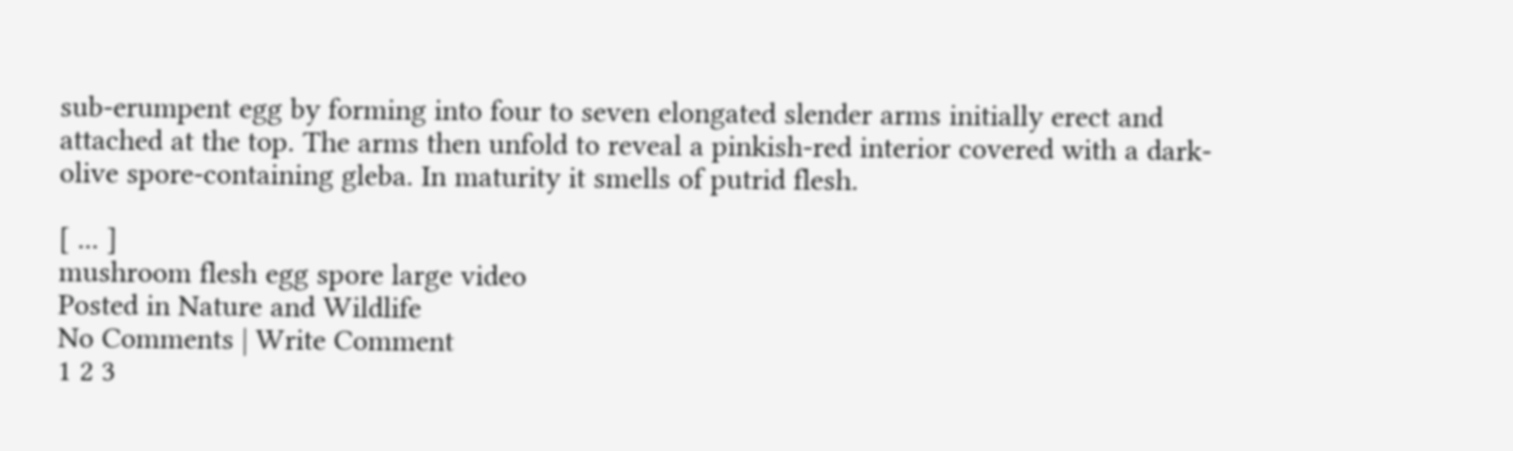sub-erumpent egg by forming into four to seven elongated slender arms initially erect and attached at the top. The arms then unfold to reveal a pinkish-red interior covered with a dark-olive spore-containing gleba. In maturity it smells of putrid flesh.

[ ... ]
mushroom flesh egg spore large video
Posted in Nature and Wildlife
No Comments | Write Comment
1 2 3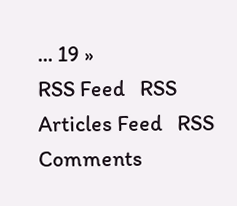... 19 »
RSS Feed   RSS Articles Feed   RSS Comments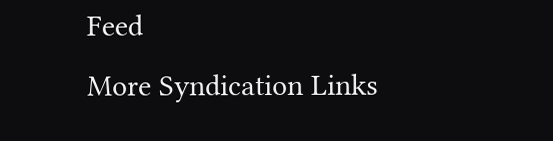Feed
More Syndication Links